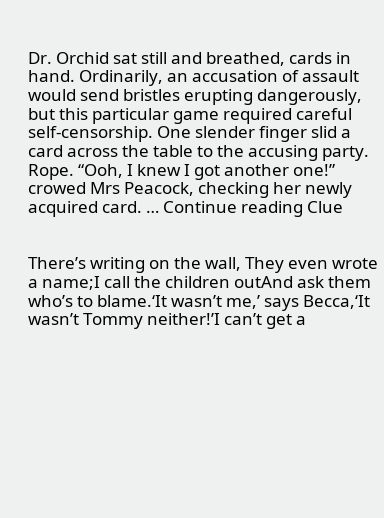Dr. Orchid sat still and breathed, cards in hand. Ordinarily, an accusation of assault would send bristles erupting dangerously, but this particular game required careful self-censorship. One slender finger slid a card across the table to the accusing party. Rope. “Ooh, I knew I got another one!” crowed Mrs Peacock, checking her newly acquired card. … Continue reading Clue


There’s writing on the wall, They even wrote a name;I call the children outAnd ask them who’s to blame.‘It wasn’t me,’ says Becca,‘It wasn’t Tommy neither!’I can’t get a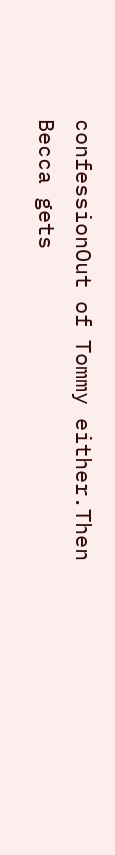confessionOut of Tommy either.Then Becca gets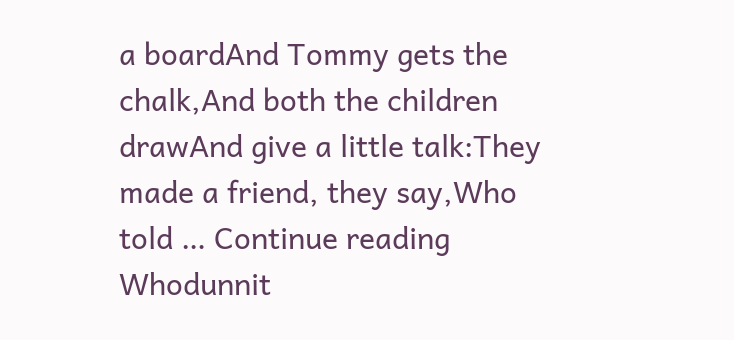a boardAnd Tommy gets the chalk,And both the children drawAnd give a little talk:They made a friend, they say,Who told … Continue reading Whodunnit